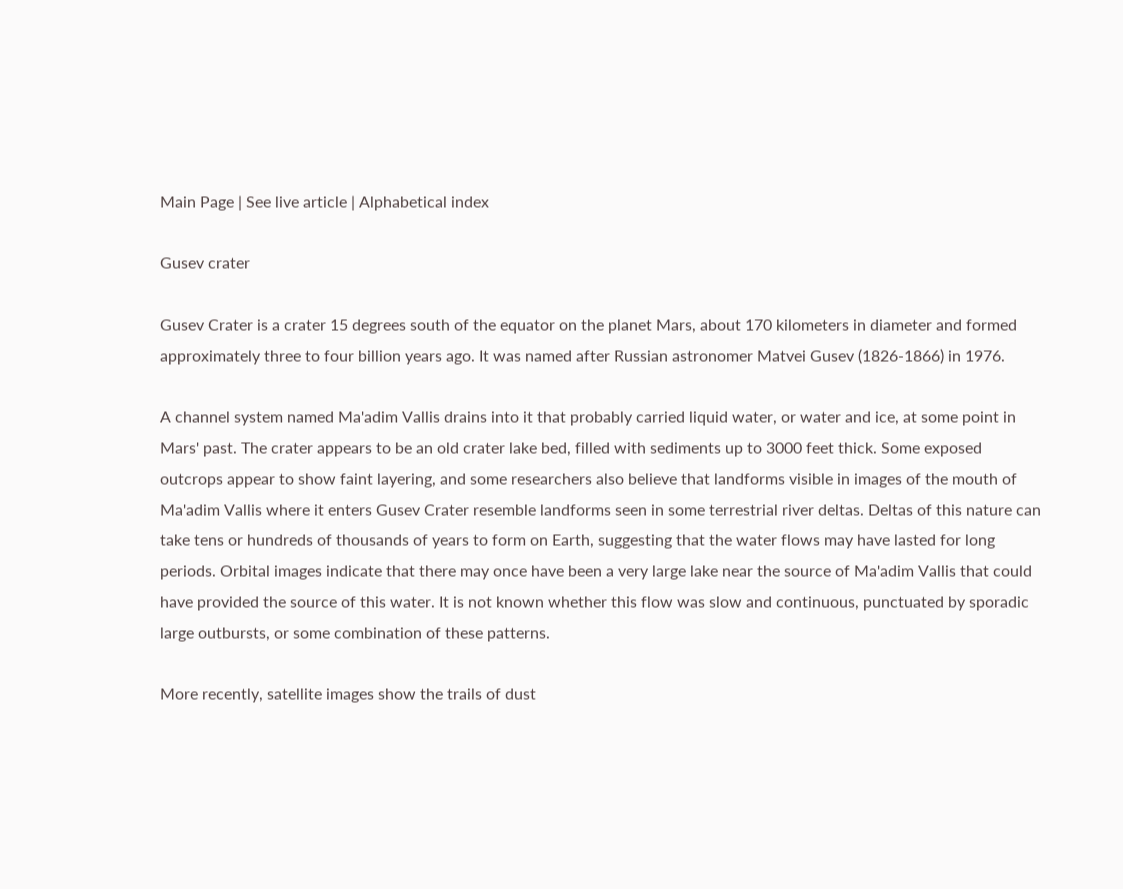Main Page | See live article | Alphabetical index

Gusev crater

Gusev Crater is a crater 15 degrees south of the equator on the planet Mars, about 170 kilometers in diameter and formed approximately three to four billion years ago. It was named after Russian astronomer Matvei Gusev (1826-1866) in 1976.

A channel system named Ma'adim Vallis drains into it that probably carried liquid water, or water and ice, at some point in Mars' past. The crater appears to be an old crater lake bed, filled with sediments up to 3000 feet thick. Some exposed outcrops appear to show faint layering, and some researchers also believe that landforms visible in images of the mouth of Ma'adim Vallis where it enters Gusev Crater resemble landforms seen in some terrestrial river deltas. Deltas of this nature can take tens or hundreds of thousands of years to form on Earth, suggesting that the water flows may have lasted for long periods. Orbital images indicate that there may once have been a very large lake near the source of Ma'adim Vallis that could have provided the source of this water. It is not known whether this flow was slow and continuous, punctuated by sporadic large outbursts, or some combination of these patterns.

More recently, satellite images show the trails of dust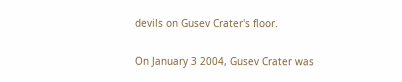devils on Gusev Crater's floor.

On January 3 2004, Gusev Crater was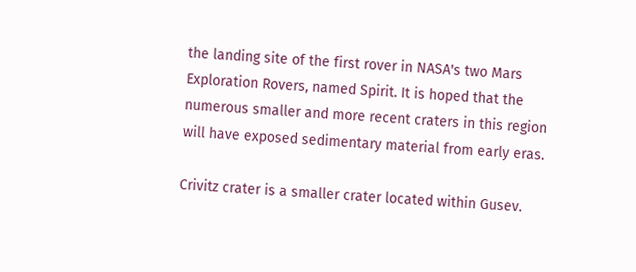the landing site of the first rover in NASA's two Mars Exploration Rovers, named Spirit. It is hoped that the numerous smaller and more recent craters in this region will have exposed sedimentary material from early eras.

Crivitz crater is a smaller crater located within Gusev.